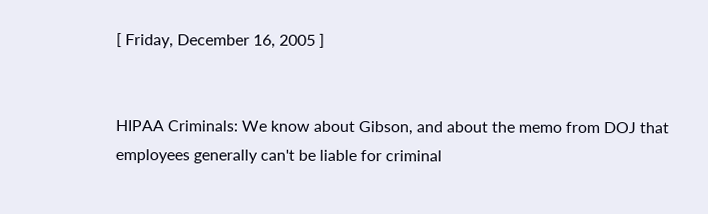[ Friday, December 16, 2005 ]


HIPAA Criminals: We know about Gibson, and about the memo from DOJ that employees generally can't be liable for criminal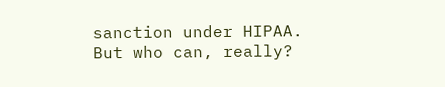sanction under HIPAA. But who can, really?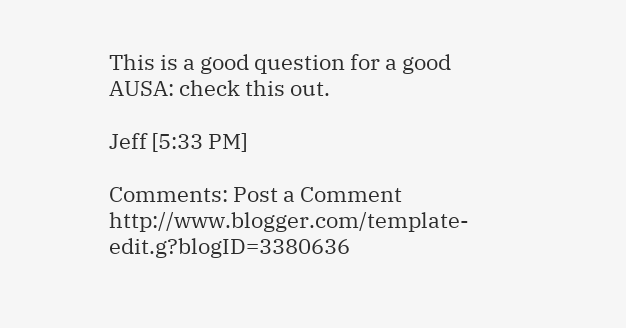This is a good question for a good AUSA: check this out.

Jeff [5:33 PM]

Comments: Post a Comment
http://www.blogger.com/template-edit.g?blogID=3380636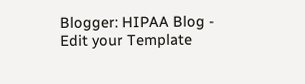Blogger: HIPAA Blog - Edit your Template